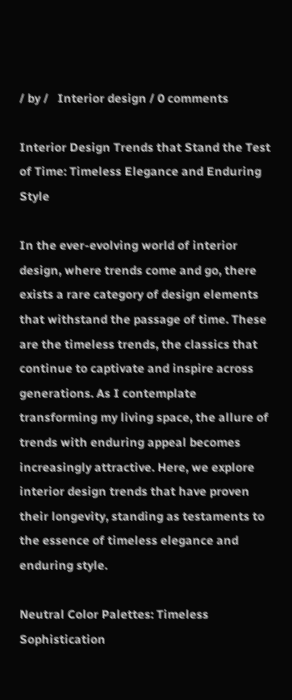/ by /   Interior design / 0 comments

Interior Design Trends that Stand the Test of Time: Timeless Elegance and Enduring Style

In the ever-evolving world of interior design, where trends come and go, there exists a rare category of design elements that withstand the passage of time. These are the timeless trends, the classics that continue to captivate and inspire across generations. As I contemplate transforming my living space, the allure of trends with enduring appeal becomes increasingly attractive. Here, we explore interior design trends that have proven their longevity, standing as testaments to the essence of timeless elegance and enduring style.

Neutral Color Palettes: Timeless Sophistication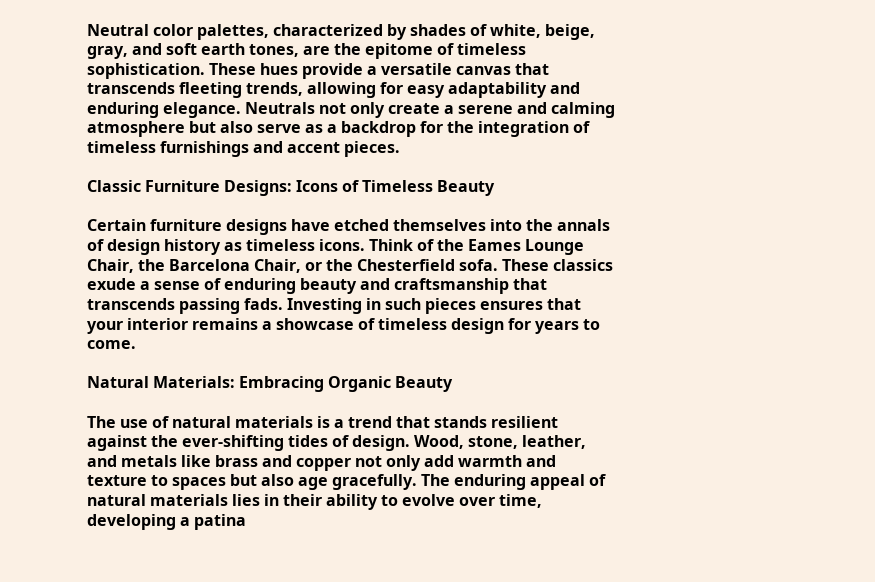Neutral color palettes, characterized by shades of white, beige, gray, and soft earth tones, are the epitome of timeless sophistication. These hues provide a versatile canvas that transcends fleeting trends, allowing for easy adaptability and enduring elegance. Neutrals not only create a serene and calming atmosphere but also serve as a backdrop for the integration of timeless furnishings and accent pieces.

Classic Furniture Designs: Icons of Timeless Beauty

Certain furniture designs have etched themselves into the annals of design history as timeless icons. Think of the Eames Lounge Chair, the Barcelona Chair, or the Chesterfield sofa. These classics exude a sense of enduring beauty and craftsmanship that transcends passing fads. Investing in such pieces ensures that your interior remains a showcase of timeless design for years to come.

Natural Materials: Embracing Organic Beauty

The use of natural materials is a trend that stands resilient against the ever-shifting tides of design. Wood, stone, leather, and metals like brass and copper not only add warmth and texture to spaces but also age gracefully. The enduring appeal of natural materials lies in their ability to evolve over time, developing a patina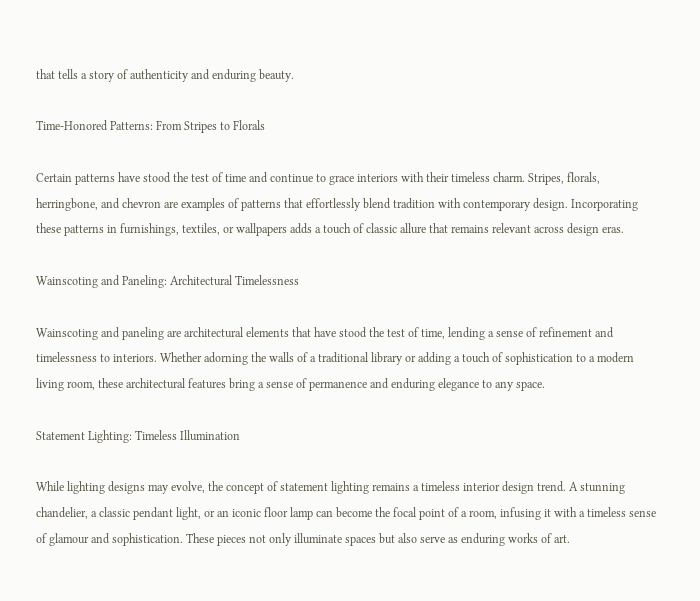that tells a story of authenticity and enduring beauty.

Time-Honored Patterns: From Stripes to Florals

Certain patterns have stood the test of time and continue to grace interiors with their timeless charm. Stripes, florals, herringbone, and chevron are examples of patterns that effortlessly blend tradition with contemporary design. Incorporating these patterns in furnishings, textiles, or wallpapers adds a touch of classic allure that remains relevant across design eras.

Wainscoting and Paneling: Architectural Timelessness

Wainscoting and paneling are architectural elements that have stood the test of time, lending a sense of refinement and timelessness to interiors. Whether adorning the walls of a traditional library or adding a touch of sophistication to a modern living room, these architectural features bring a sense of permanence and enduring elegance to any space.

Statement Lighting: Timeless Illumination

While lighting designs may evolve, the concept of statement lighting remains a timeless interior design trend. A stunning chandelier, a classic pendant light, or an iconic floor lamp can become the focal point of a room, infusing it with a timeless sense of glamour and sophistication. These pieces not only illuminate spaces but also serve as enduring works of art.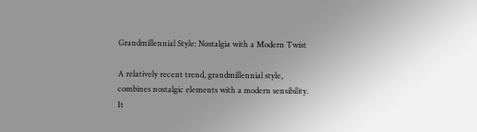Grandmillennial Style: Nostalgia with a Modern Twist

A relatively recent trend, grandmillennial style, combines nostalgic elements with a modern sensibility. It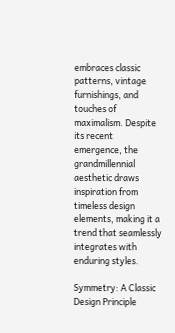embraces classic patterns, vintage furnishings, and touches of maximalism. Despite its recent emergence, the grandmillennial aesthetic draws inspiration from timeless design elements, making it a trend that seamlessly integrates with enduring styles.

Symmetry: A Classic Design Principle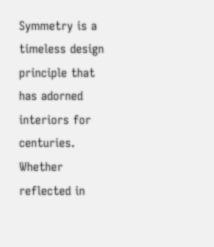Symmetry is a timeless design principle that has adorned interiors for centuries. Whether reflected in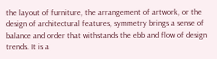the layout of furniture, the arrangement of artwork, or the design of architectural features, symmetry brings a sense of balance and order that withstands the ebb and flow of design trends. It is a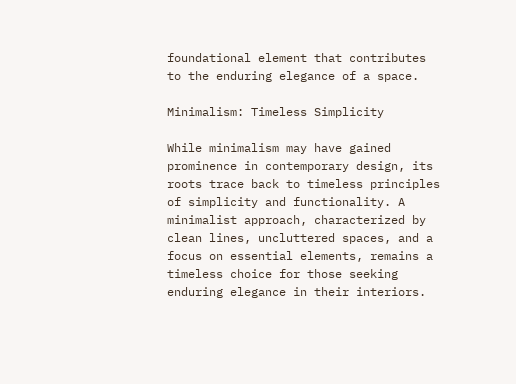foundational element that contributes to the enduring elegance of a space.

Minimalism: Timeless Simplicity

While minimalism may have gained prominence in contemporary design, its roots trace back to timeless principles of simplicity and functionality. A minimalist approach, characterized by clean lines, uncluttered spaces, and a focus on essential elements, remains a timeless choice for those seeking enduring elegance in their interiors.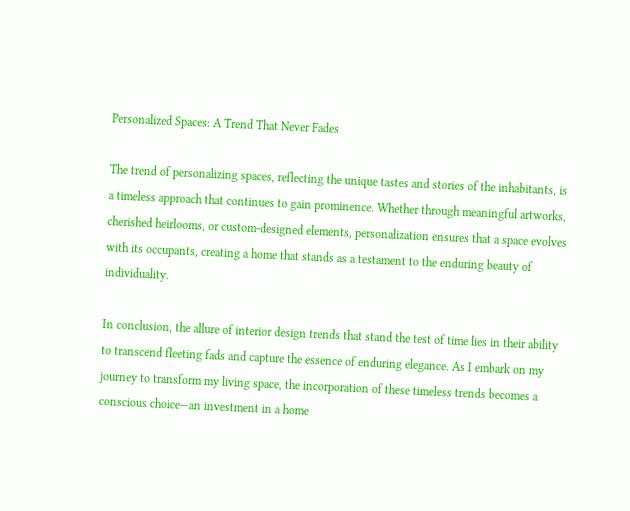Personalized Spaces: A Trend That Never Fades

The trend of personalizing spaces, reflecting the unique tastes and stories of the inhabitants, is a timeless approach that continues to gain prominence. Whether through meaningful artworks, cherished heirlooms, or custom-designed elements, personalization ensures that a space evolves with its occupants, creating a home that stands as a testament to the enduring beauty of individuality.

In conclusion, the allure of interior design trends that stand the test of time lies in their ability to transcend fleeting fads and capture the essence of enduring elegance. As I embark on my journey to transform my living space, the incorporation of these timeless trends becomes a conscious choice—an investment in a home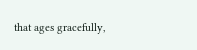that ages gracefully,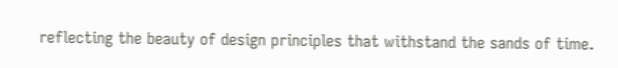reflecting the beauty of design principles that withstand the sands of time.